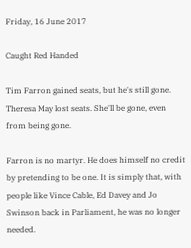Friday, 16 June 2017

Caught Red Handed

Tim Farron gained seats, but he's still gone. Theresa May lost seats. She'll be gone, even from being gone.

Farron is no martyr. He does himself no credit by pretending to be one. It is simply that, with people like Vince Cable, Ed Davey and Jo Swinson back in Parliament, he was no longer needed.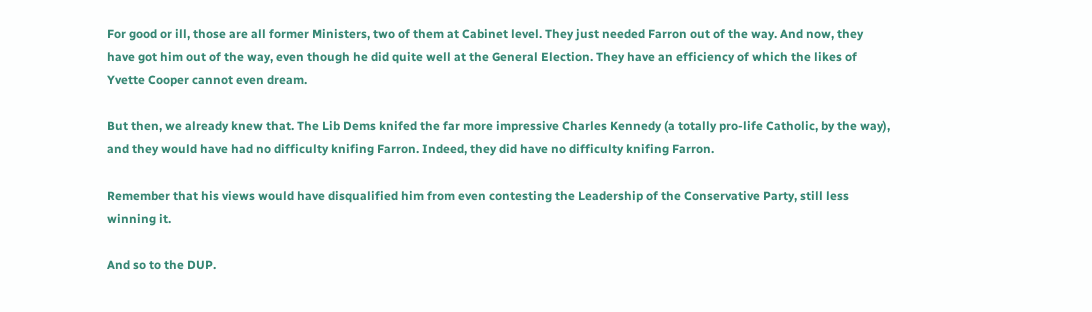For good or ill, those are all former Ministers, two of them at Cabinet level. They just needed Farron out of the way. And now, they have got him out of the way, even though he did quite well at the General Election. They have an efficiency of which the likes of Yvette Cooper cannot even dream.

But then, we already knew that. The Lib Dems knifed the far more impressive Charles Kennedy (a totally pro-life Catholic, by the way), and they would have had no difficulty knifing Farron. Indeed, they did have no difficulty knifing Farron.

Remember that his views would have disqualified him from even contesting the Leadership of the Conservative Party, still less winning it.

And so to the DUP.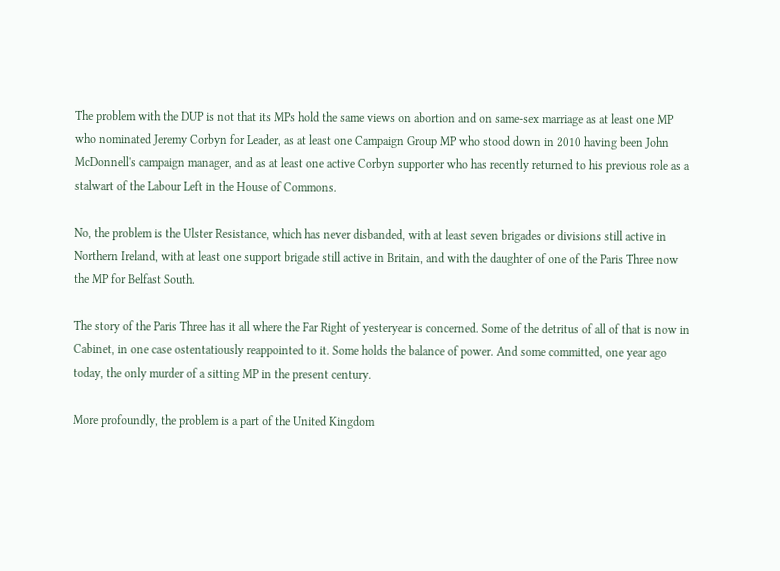The problem with the DUP is not that its MPs hold the same views on abortion and on same-sex marriage as at least one MP who nominated Jeremy Corbyn for Leader, as at least one Campaign Group MP who stood down in 2010 having been John McDonnell's campaign manager, and as at least one active Corbyn supporter who has recently returned to his previous role as a stalwart of the Labour Left in the House of Commons.

No, the problem is the Ulster Resistance, which has never disbanded, with at least seven brigades or divisions still active in Northern Ireland, with at least one support brigade still active in Britain, and with the daughter of one of the Paris Three now the MP for Belfast South.

The story of the Paris Three has it all where the Far Right of yesteryear is concerned. Some of the detritus of all of that is now in Cabinet, in one case ostentatiously reappointed to it. Some holds the balance of power. And some committed, one year ago today, the only murder of a sitting MP in the present century.

More profoundly, the problem is a part of the United Kingdom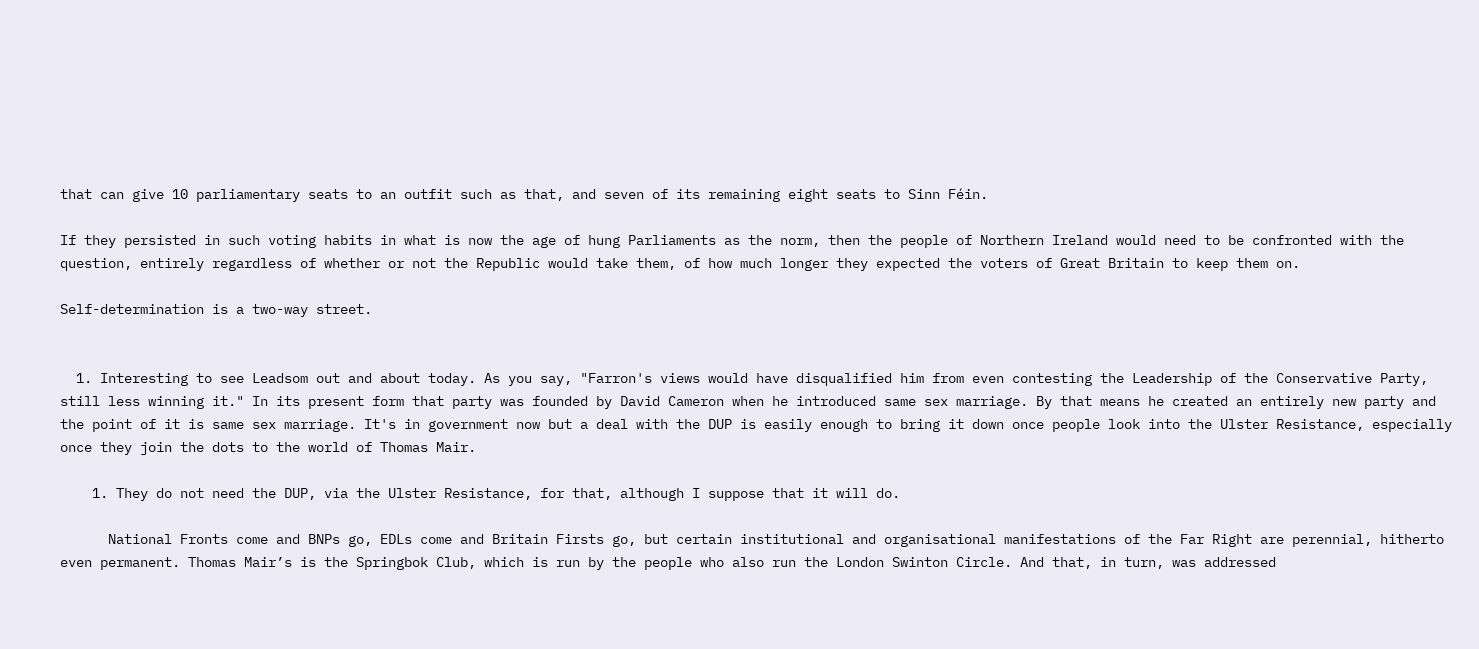that can give 10 parliamentary seats to an outfit such as that, and seven of its remaining eight seats to Sinn Féin.

If they persisted in such voting habits in what is now the age of hung Parliaments as the norm, then the people of Northern Ireland would need to be confronted with the question, entirely regardless of whether or not the Republic would take them, of how much longer they expected the voters of Great Britain to keep them on.

Self-determination is a two-way street.


  1. Interesting to see Leadsom out and about today. As you say, "Farron's views would have disqualified him from even contesting the Leadership of the Conservative Party, still less winning it." In its present form that party was founded by David Cameron when he introduced same sex marriage. By that means he created an entirely new party and the point of it is same sex marriage. It's in government now but a deal with the DUP is easily enough to bring it down once people look into the Ulster Resistance, especially once they join the dots to the world of Thomas Mair.

    1. They do not need the DUP, via the Ulster Resistance, for that, although I suppose that it will do.

      National Fronts come and BNPs go, EDLs come and Britain Firsts go, but certain institutional and organisational manifestations of the Far Right are perennial, hitherto even permanent. Thomas Mair’s is the Springbok Club, which is run by the people who also run the London Swinton Circle. And that, in turn, was addressed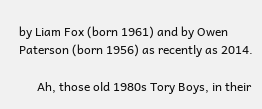by Liam Fox (born 1961) and by Owen Paterson (born 1956) as recently as 2014.

      Ah, those old 1980s Tory Boys, in their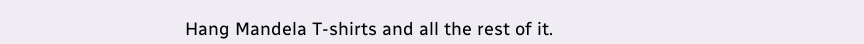Hang Mandela T-shirts and all the rest of it.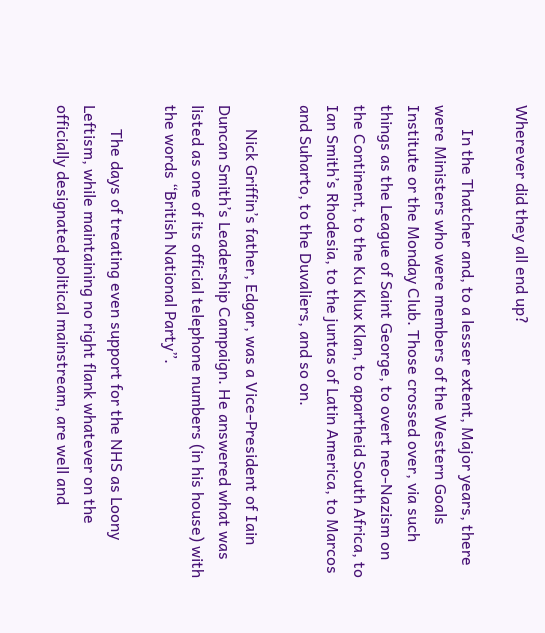Wherever did they all end up?

      In the Thatcher and, to a lesser extent, Major years, there were Ministers who were members of the Western Goals Institute or the Monday Club. Those crossed over, via such things as the League of Saint George, to overt neo-Nazism on the Continent, to the Ku Klux Klan, to apartheid South Africa, to Ian Smith’s Rhodesia, to the juntas of Latin America, to Marcos and Suharto, to the Duvaliers, and so on.

      Nick Griffin’s father, Edgar, was a Vice-President of Iain Duncan Smith’s Leadership Campaign. He answered what was listed as one of its official telephone numbers (in his house) with the words “British National Party”.

      The days of treating even support for the NHS as Loony Leftism, while maintaining no right flank whatever on the officially designated political mainstream, are well and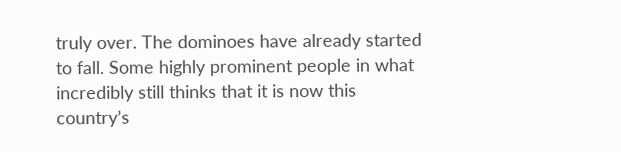truly over. The dominoes have already started to fall. Some highly prominent people in what incredibly still thinks that it is now this country’s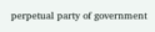perpetual party of government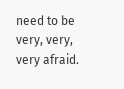need to be very, very, very afraid.